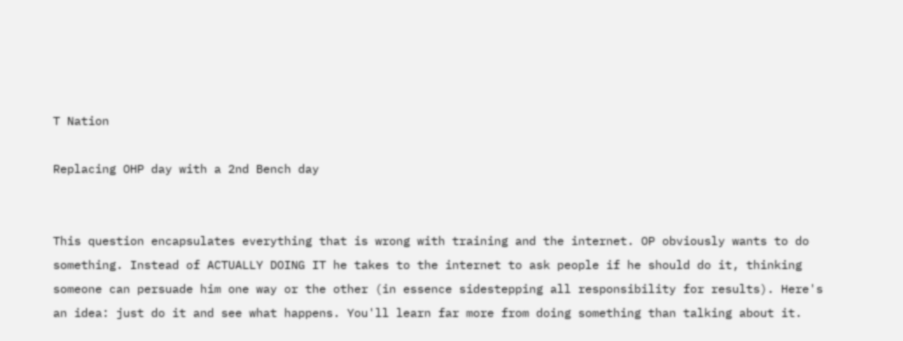T Nation

Replacing OHP day with a 2nd Bench day


This question encapsulates everything that is wrong with training and the internet. OP obviously wants to do something. Instead of ACTUALLY DOING IT he takes to the internet to ask people if he should do it, thinking someone can persuade him one way or the other (in essence sidestepping all responsibility for results). Here's an idea: just do it and see what happens. You'll learn far more from doing something than talking about it.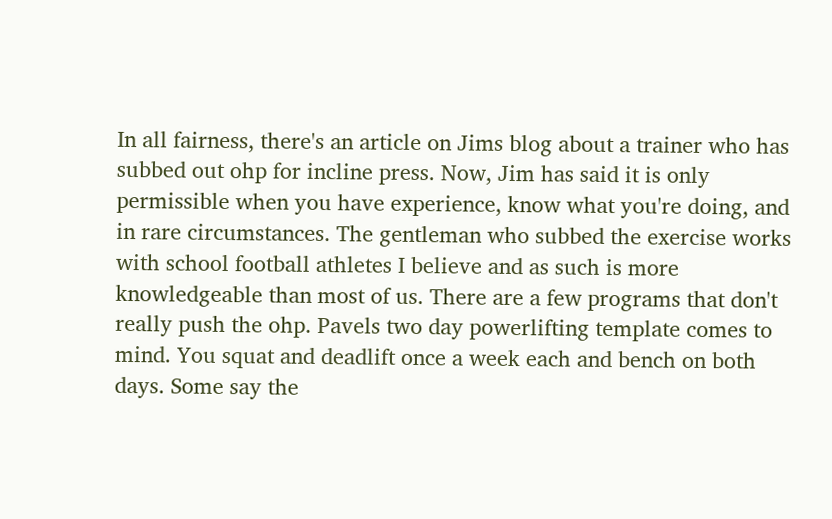In all fairness, there's an article on Jims blog about a trainer who has subbed out ohp for incline press. Now, Jim has said it is only permissible when you have experience, know what you're doing, and in rare circumstances. The gentleman who subbed the exercise works with school football athletes I believe and as such is more knowledgeable than most of us. There are a few programs that don't really push the ohp. Pavels two day powerlifting template comes to mind. You squat and deadlift once a week each and bench on both days. Some say the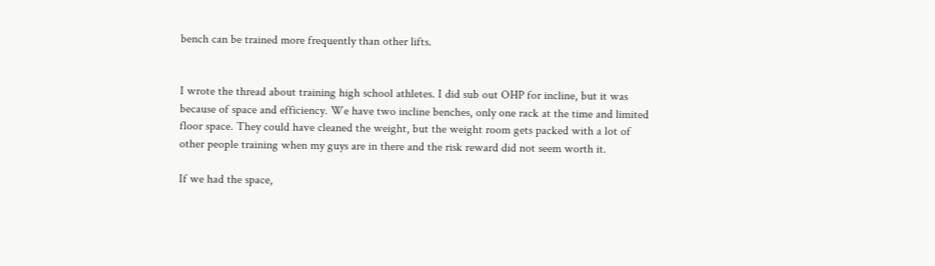bench can be trained more frequently than other lifts.


I wrote the thread about training high school athletes. I did sub out OHP for incline, but it was because of space and efficiency. We have two incline benches, only one rack at the time and limited floor space. They could have cleaned the weight, but the weight room gets packed with a lot of other people training when my guys are in there and the risk reward did not seem worth it.

If we had the space,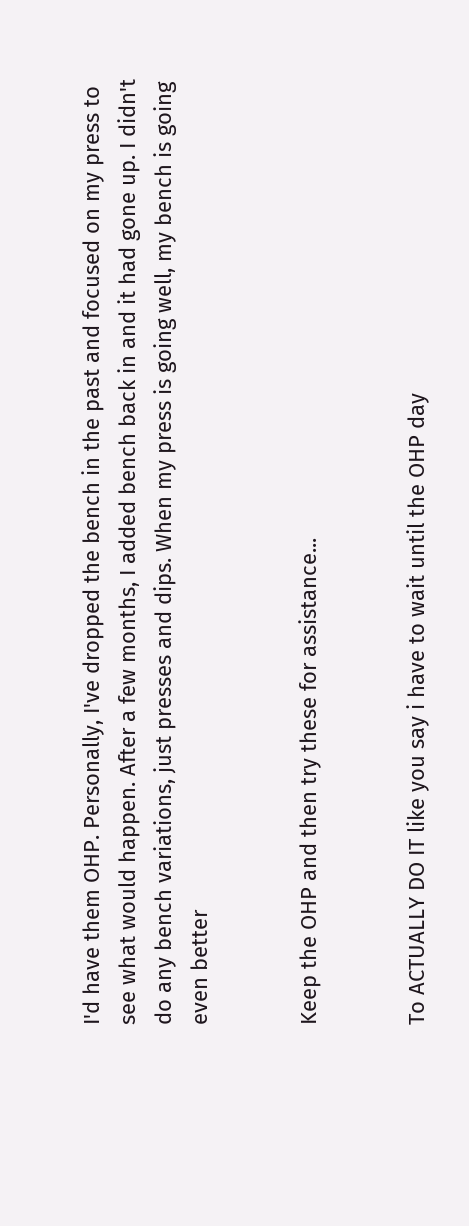I'd have them OHP. Personally, I've dropped the bench in the past and focused on my press to see what would happen. After a few months, I added bench back in and it had gone up. I didn't do any bench variations, just presses and dips. When my press is going well, my bench is going even better


Keep the OHP and then try these for assistance...


To ACTUALLY DO IT like you say i have to wait until the OHP day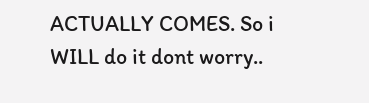ACTUALLY COMES. So i WILL do it dont worry..